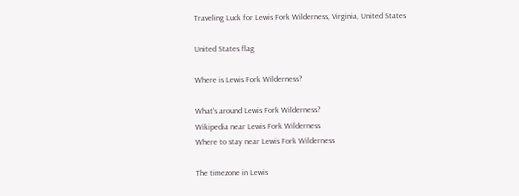Traveling Luck for Lewis Fork Wilderness, Virginia, United States

United States flag

Where is Lewis Fork Wilderness?

What's around Lewis Fork Wilderness?
Wikipedia near Lewis Fork Wilderness
Where to stay near Lewis Fork Wilderness

The timezone in Lewis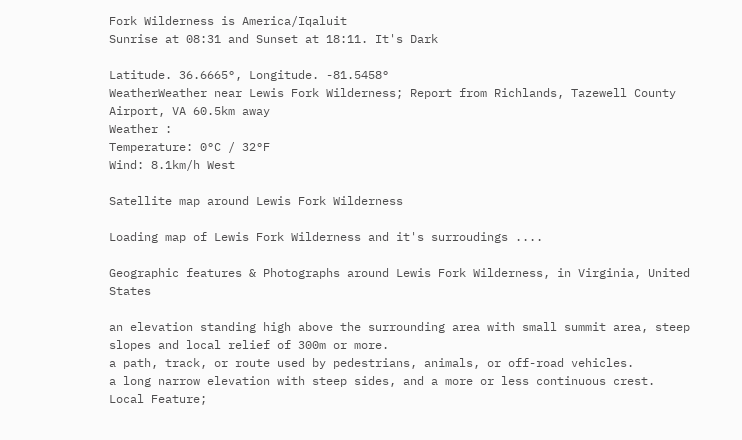Fork Wilderness is America/Iqaluit
Sunrise at 08:31 and Sunset at 18:11. It's Dark

Latitude. 36.6665°, Longitude. -81.5458°
WeatherWeather near Lewis Fork Wilderness; Report from Richlands, Tazewell County Airport, VA 60.5km away
Weather :
Temperature: 0°C / 32°F
Wind: 8.1km/h West

Satellite map around Lewis Fork Wilderness

Loading map of Lewis Fork Wilderness and it's surroudings ....

Geographic features & Photographs around Lewis Fork Wilderness, in Virginia, United States

an elevation standing high above the surrounding area with small summit area, steep slopes and local relief of 300m or more.
a path, track, or route used by pedestrians, animals, or off-road vehicles.
a long narrow elevation with steep sides, and a more or less continuous crest.
Local Feature;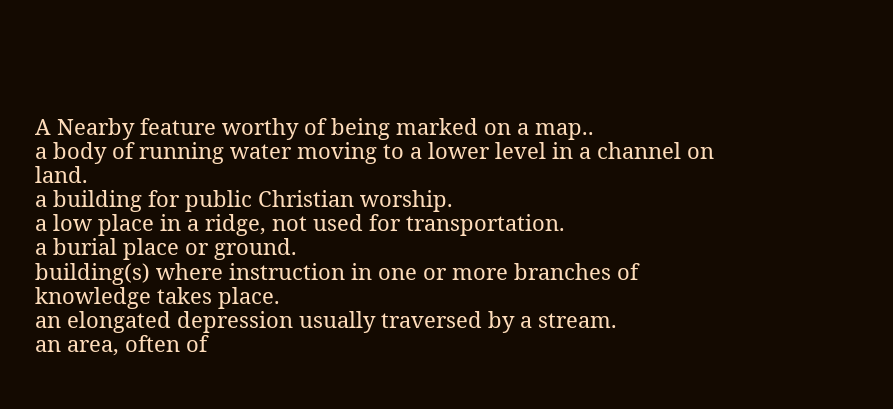A Nearby feature worthy of being marked on a map..
a body of running water moving to a lower level in a channel on land.
a building for public Christian worship.
a low place in a ridge, not used for transportation.
a burial place or ground.
building(s) where instruction in one or more branches of knowledge takes place.
an elongated depression usually traversed by a stream.
an area, often of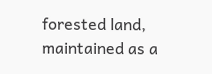forested land, maintained as a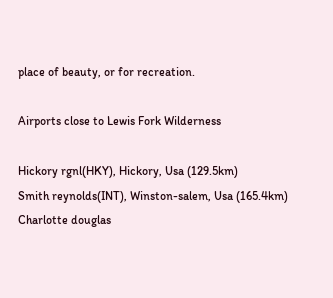place of beauty, or for recreation.

Airports close to Lewis Fork Wilderness

Hickory rgnl(HKY), Hickory, Usa (129.5km)
Smith reynolds(INT), Winston-salem, Usa (165.4km)
Charlotte douglas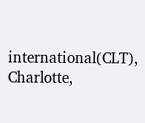international(CLT), Charlotte,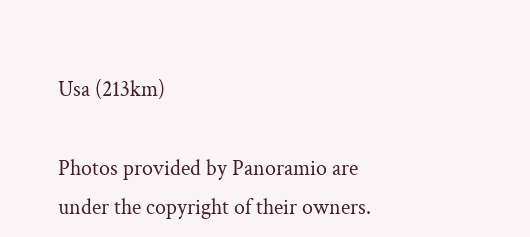Usa (213km)

Photos provided by Panoramio are under the copyright of their owners.